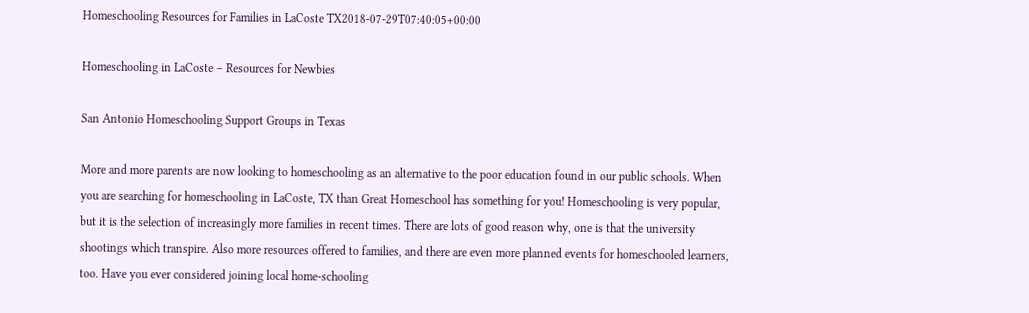Homeschooling Resources for Families in LaCoste TX2018-07-29T07:40:05+00:00

Homeschooling in LaCoste – Resources for Newbies

San Antonio Homeschooling Support Groups in Texas

More and more parents are now looking to homeschooling as an alternative to the poor education found in our public schools. When you are searching for homeschooling in LaCoste, TX than Great Homeschool has something for you! Homeschooling is very popular, but it is the selection of increasingly more families in recent times. There are lots of good reason why, one is that the university shootings which transpire. Also more resources offered to families, and there are even more planned events for homeschooled learners, too. Have you ever considered joining local home-schooling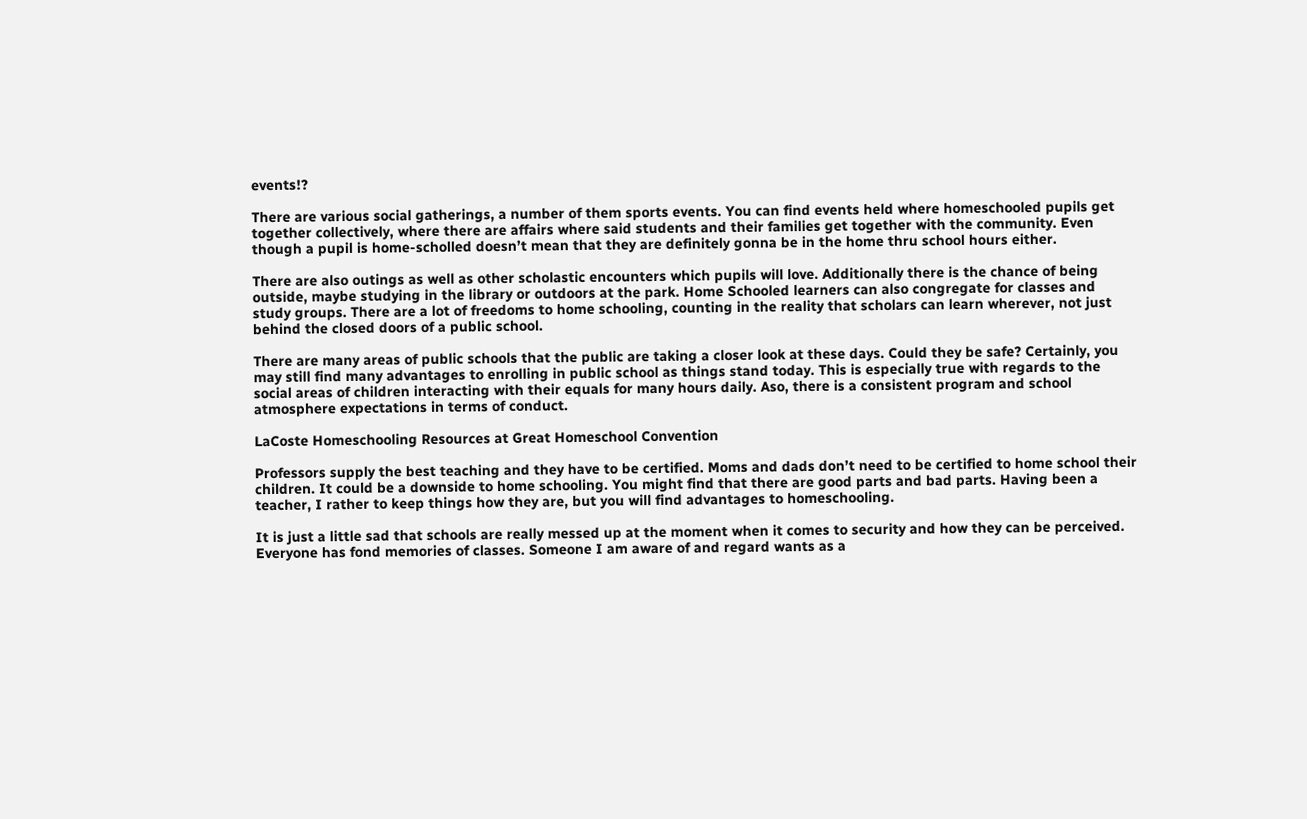events!?

There are various social gatherings, a number of them sports events. You can find events held where homeschooled pupils get together collectively, where there are affairs where said students and their families get together with the community. Even though a pupil is home-scholled doesn’t mean that they are definitely gonna be in the home thru school hours either.

There are also outings as well as other scholastic encounters which pupils will love. Additionally there is the chance of being outside, maybe studying in the library or outdoors at the park. Home Schooled learners can also congregate for classes and study groups. There are a lot of freedoms to home schooling, counting in the reality that scholars can learn wherever, not just behind the closed doors of a public school.

There are many areas of public schools that the public are taking a closer look at these days. Could they be safe? Certainly, you may still find many advantages to enrolling in public school as things stand today. This is especially true with regards to the social areas of children interacting with their equals for many hours daily. Aso, there is a consistent program and school atmosphere expectations in terms of conduct.

LaCoste Homeschooling Resources at Great Homeschool Convention

Professors supply the best teaching and they have to be certified. Moms and dads don’t need to be certified to home school their children. It could be a downside to home schooling. You might find that there are good parts and bad parts. Having been a teacher, I rather to keep things how they are, but you will find advantages to homeschooling.

It is just a little sad that schools are really messed up at the moment when it comes to security and how they can be perceived. Everyone has fond memories of classes. Someone I am aware of and regard wants as a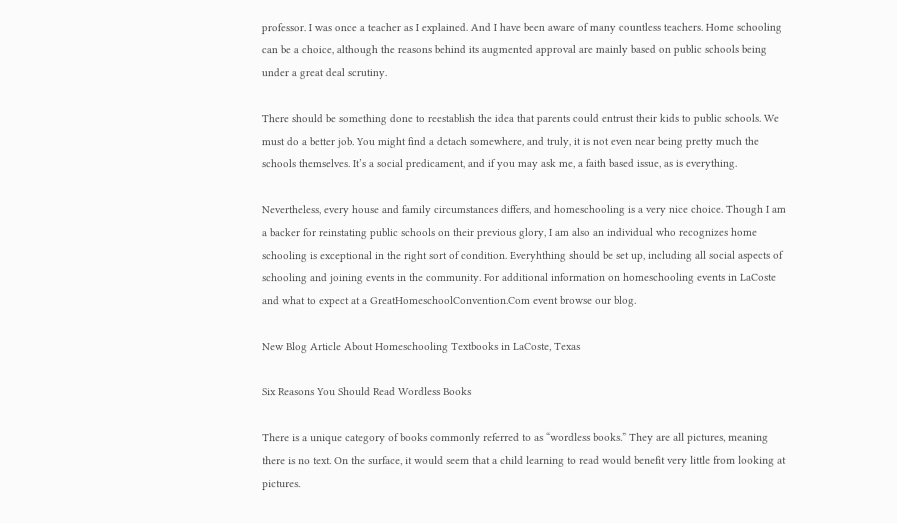professor. I was once a teacher as I explained. And I have been aware of many countless teachers. Home schooling can be a choice, although the reasons behind its augmented approval are mainly based on public schools being under a great deal scrutiny.

There should be something done to reestablish the idea that parents could entrust their kids to public schools. We must do a better job. You might find a detach somewhere, and truly, it is not even near being pretty much the schools themselves. It’s a social predicament, and if you may ask me, a faith based issue, as is everything.

Nevertheless, every house and family circumstances differs, and homeschooling is a very nice choice. Though I am a backer for reinstating public schools on their previous glory, I am also an individual who recognizes home schooling is exceptional in the right sort of condition. Everyhthing should be set up, including all social aspects of schooling and joining events in the community. For additional information on homeschooling events in LaCoste and what to expect at a GreatHomeschoolConvention.Com event browse our blog.

New Blog Article About Homeschooling Textbooks in LaCoste, Texas

Six Reasons You Should Read Wordless Books

There is a unique category of books commonly referred to as “wordless books.” They are all pictures, meaning there is no text. On the surface, it would seem that a child learning to read would benefit very little from looking at pictures.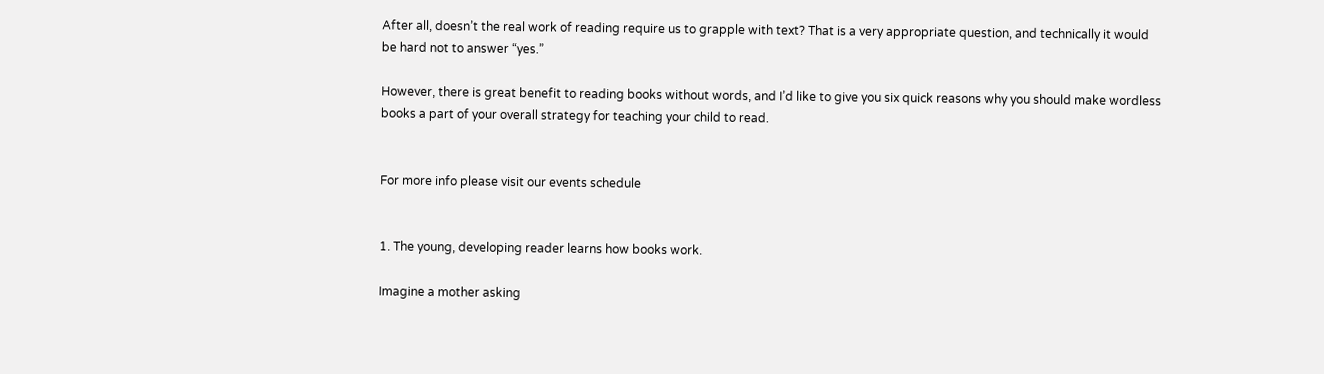After all, doesn’t the real work of reading require us to grapple with text? That is a very appropriate question, and technically it would be hard not to answer “yes.”

However, there is great benefit to reading books without words, and I’d like to give you six quick reasons why you should make wordless books a part of your overall strategy for teaching your child to read.


For more info please visit our events schedule


1. The young, developing reader learns how books work.

Imagine a mother asking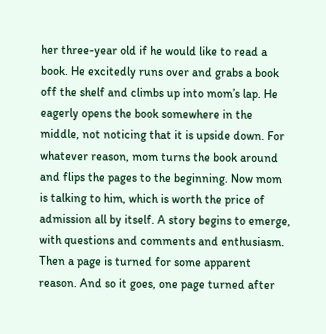her three-year old if he would like to read a book. He excitedly runs over and grabs a book off the shelf and climbs up into mom’s lap. He eagerly opens the book somewhere in the middle, not noticing that it is upside down. For whatever reason, mom turns the book around and flips the pages to the beginning. Now mom is talking to him, which is worth the price of admission all by itself. A story begins to emerge, with questions and comments and enthusiasm. Then a page is turned for some apparent reason. And so it goes, one page turned after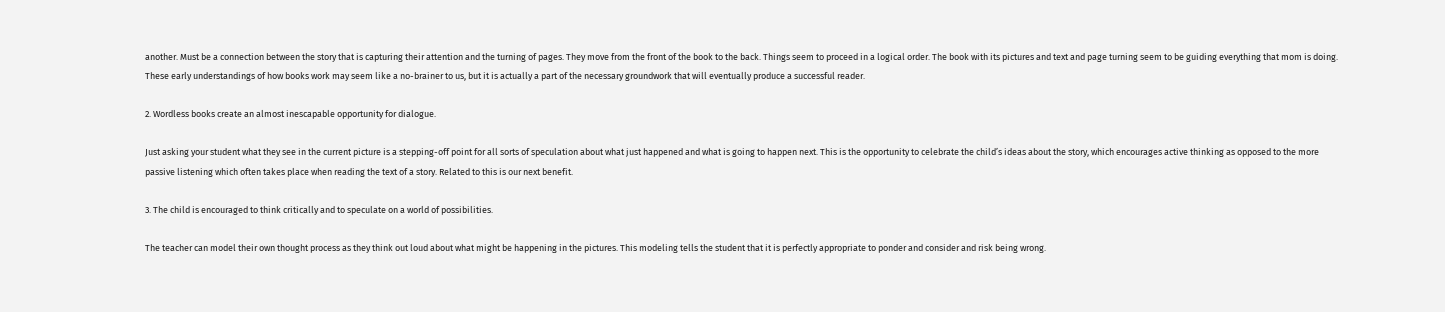another. Must be a connection between the story that is capturing their attention and the turning of pages. They move from the front of the book to the back. Things seem to proceed in a logical order. The book with its pictures and text and page turning seem to be guiding everything that mom is doing. These early understandings of how books work may seem like a no-brainer to us, but it is actually a part of the necessary groundwork that will eventually produce a successful reader.

2. Wordless books create an almost inescapable opportunity for dialogue.

Just asking your student what they see in the current picture is a stepping-off point for all sorts of speculation about what just happened and what is going to happen next. This is the opportunity to celebrate the child’s ideas about the story, which encourages active thinking as opposed to the more passive listening which often takes place when reading the text of a story. Related to this is our next benefit.

3. The child is encouraged to think critically and to speculate on a world of possibilities.

The teacher can model their own thought process as they think out loud about what might be happening in the pictures. This modeling tells the student that it is perfectly appropriate to ponder and consider and risk being wrong.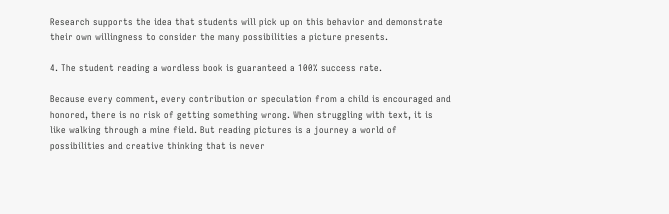Research supports the idea that students will pick up on this behavior and demonstrate their own willingness to consider the many possibilities a picture presents.

4. The student reading a wordless book is guaranteed a 100% success rate.

Because every comment, every contribution or speculation from a child is encouraged and honored, there is no risk of getting something wrong. When struggling with text, it is like walking through a mine field. But reading pictures is a journey a world of possibilities and creative thinking that is never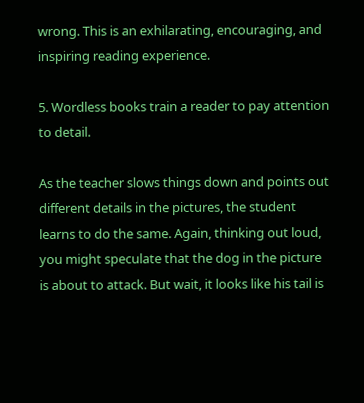wrong. This is an exhilarating, encouraging, and inspiring reading experience.

5. Wordless books train a reader to pay attention to detail.

As the teacher slows things down and points out different details in the pictures, the student learns to do the same. Again, thinking out loud, you might speculate that the dog in the picture is about to attack. But wait, it looks like his tail is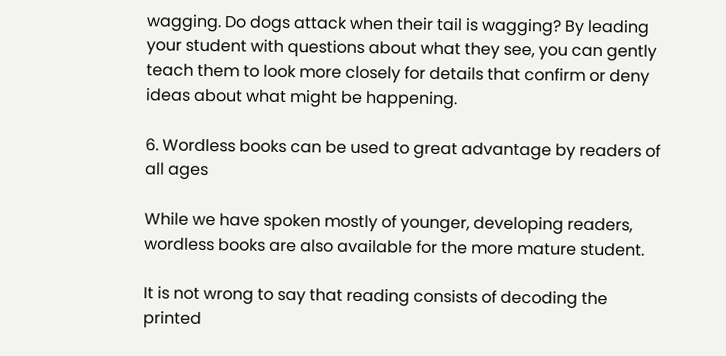wagging. Do dogs attack when their tail is wagging? By leading your student with questions about what they see, you can gently teach them to look more closely for details that confirm or deny ideas about what might be happening.

6. Wordless books can be used to great advantage by readers of all ages

While we have spoken mostly of younger, developing readers, wordless books are also available for the more mature student.

It is not wrong to say that reading consists of decoding the printed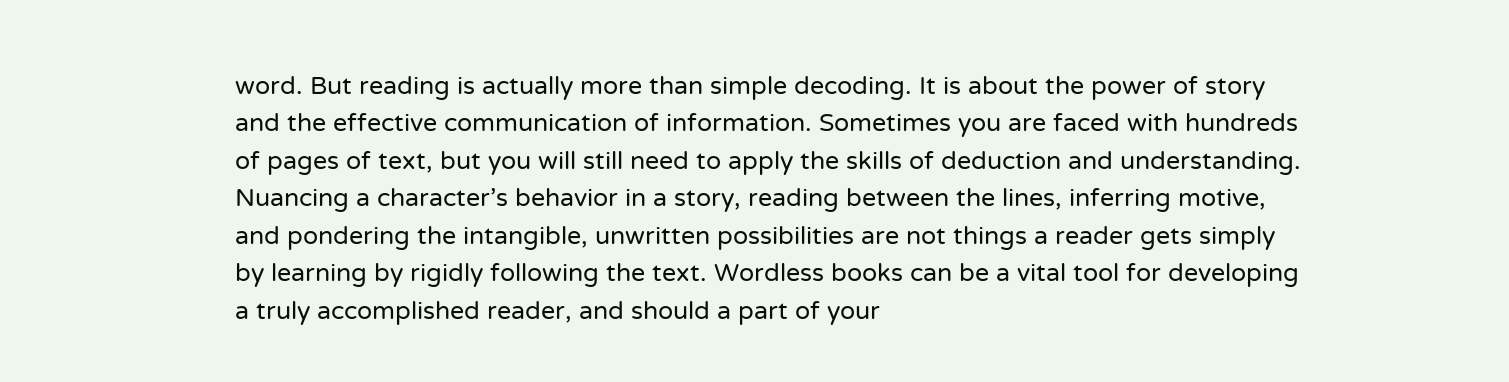word. But reading is actually more than simple decoding. It is about the power of story and the effective communication of information. Sometimes you are faced with hundreds of pages of text, but you will still need to apply the skills of deduction and understanding. Nuancing a character’s behavior in a story, reading between the lines, inferring motive, and pondering the intangible, unwritten possibilities are not things a reader gets simply by learning by rigidly following the text. Wordless books can be a vital tool for developing a truly accomplished reader, and should a part of your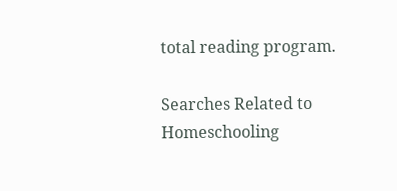total reading program.

Searches Related to Homeschooling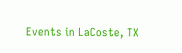Events in LaCoste, TX